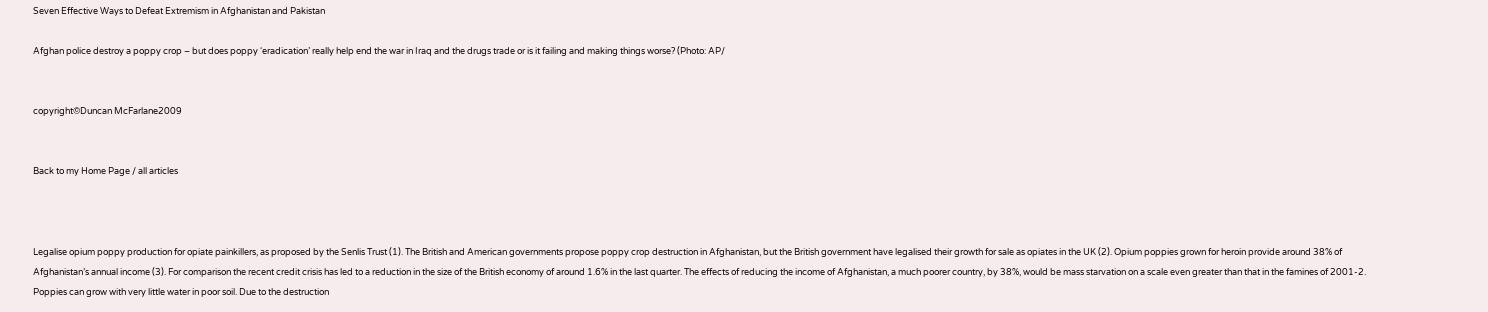Seven Effective Ways to Defeat Extremism in Afghanistan and Pakistan

Afghan police destroy a poppy crop – but does poppy ‘eradication’ really help end the war in Iraq and the drugs trade or is it failing and making things worse? (Photo: AP/


copyright©Duncan McFarlane2009


Back to my Home Page / all articles



Legalise opium poppy production for opiate painkillers, as proposed by the Senlis Trust (1). The British and American governments propose poppy crop destruction in Afghanistan, but the British government have legalised their growth for sale as opiates in the UK (2). Opium poppies grown for heroin provide around 38% of Afghanistan’s annual income (3). For comparison the recent credit crisis has led to a reduction in the size of the British economy of around 1.6% in the last quarter. The effects of reducing the income of Afghanistan, a much poorer country, by 38%, would be mass starvation on a scale even greater than that in the famines of 2001-2. Poppies can grow with very little water in poor soil. Due to the destruction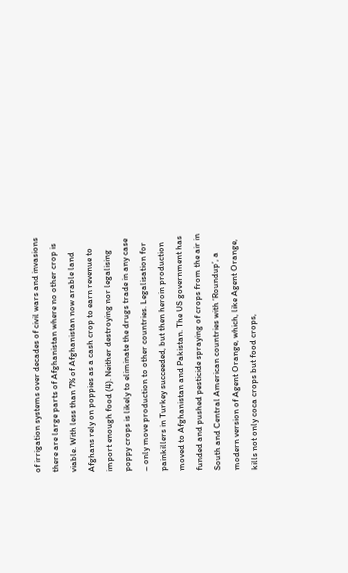of irrigation systems over decades of civil wars and invasions there are large parts of Afghanistan where no other crop is viable. With less than 7% of Afghanistan now arable land Afghans rely on poppies as a cash crop to earn revenue to import enough food (4). Neither destroying nor legalising poppy crops is likely to eliminate the drugs trade in any case – only move production to other countries. Legalisation for painkillers in Turkey succeeded, but then heroin production moved to Afghanistan and Pakistan. The US government has funded and pushed pesticide spraying of crops from the air in South and Central American countries with ‘Roundup’, a modern version of Agent Orange, which, like Agent Orange, kills not only coca crops but food crops,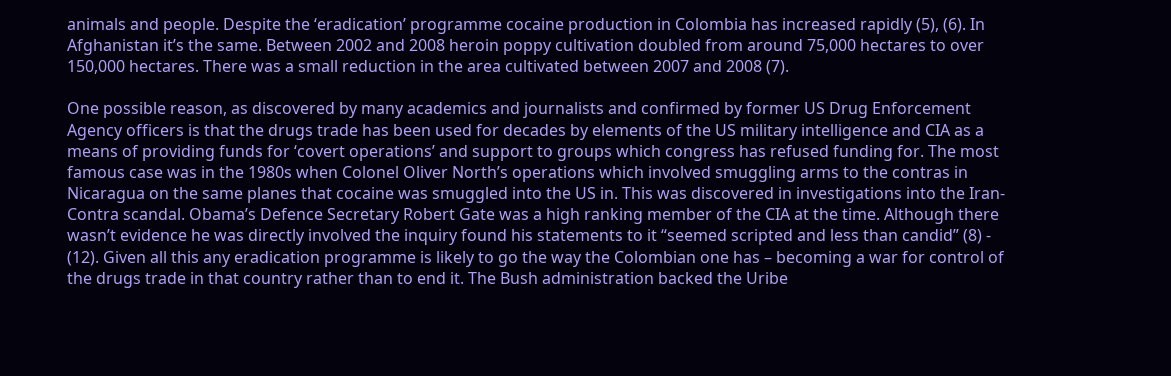animals and people. Despite the ‘eradication’ programme cocaine production in Colombia has increased rapidly (5), (6). In Afghanistan it’s the same. Between 2002 and 2008 heroin poppy cultivation doubled from around 75,000 hectares to over 150,000 hectares. There was a small reduction in the area cultivated between 2007 and 2008 (7).

One possible reason, as discovered by many academics and journalists and confirmed by former US Drug Enforcement Agency officers is that the drugs trade has been used for decades by elements of the US military intelligence and CIA as a means of providing funds for ‘covert operations’ and support to groups which congress has refused funding for. The most famous case was in the 1980s when Colonel Oliver North’s operations which involved smuggling arms to the contras in Nicaragua on the same planes that cocaine was smuggled into the US in. This was discovered in investigations into the Iran-Contra scandal. Obama’s Defence Secretary Robert Gate was a high ranking member of the CIA at the time. Although there wasn’t evidence he was directly involved the inquiry found his statements to it “seemed scripted and less than candid” (8) - (12). Given all this any eradication programme is likely to go the way the Colombian one has – becoming a war for control of the drugs trade in that country rather than to end it. The Bush administration backed the Uribe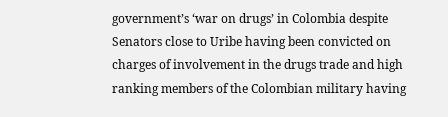government’s ‘war on drugs’ in Colombia despite Senators close to Uribe having been convicted on charges of involvement in the drugs trade and high ranking members of the Colombian military having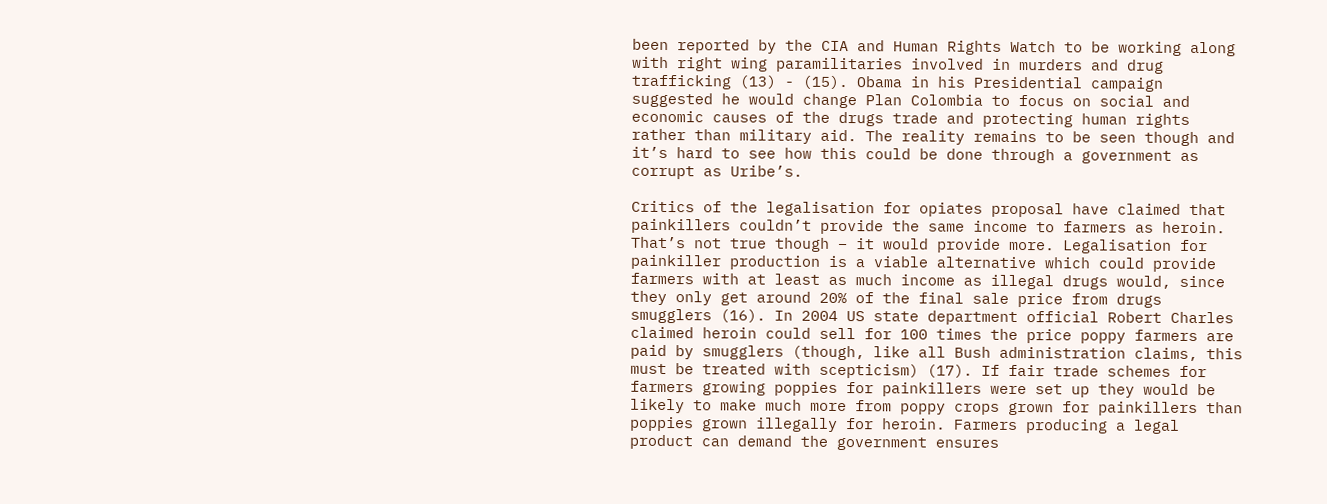been reported by the CIA and Human Rights Watch to be working along with right wing paramilitaries involved in murders and drug trafficking (13) - (15). Obama in his Presidential campaign suggested he would change Plan Colombia to focus on social and economic causes of the drugs trade and protecting human rights rather than military aid. The reality remains to be seen though and it’s hard to see how this could be done through a government as corrupt as Uribe’s.

Critics of the legalisation for opiates proposal have claimed that painkillers couldn’t provide the same income to farmers as heroin. That’s not true though – it would provide more. Legalisation for painkiller production is a viable alternative which could provide farmers with at least as much income as illegal drugs would, since they only get around 20% of the final sale price from drugs smugglers (16). In 2004 US state department official Robert Charles claimed heroin could sell for 100 times the price poppy farmers are paid by smugglers (though, like all Bush administration claims, this must be treated with scepticism) (17). If fair trade schemes for farmers growing poppies for painkillers were set up they would be likely to make much more from poppy crops grown for painkillers than poppies grown illegally for heroin. Farmers producing a legal product can demand the government ensures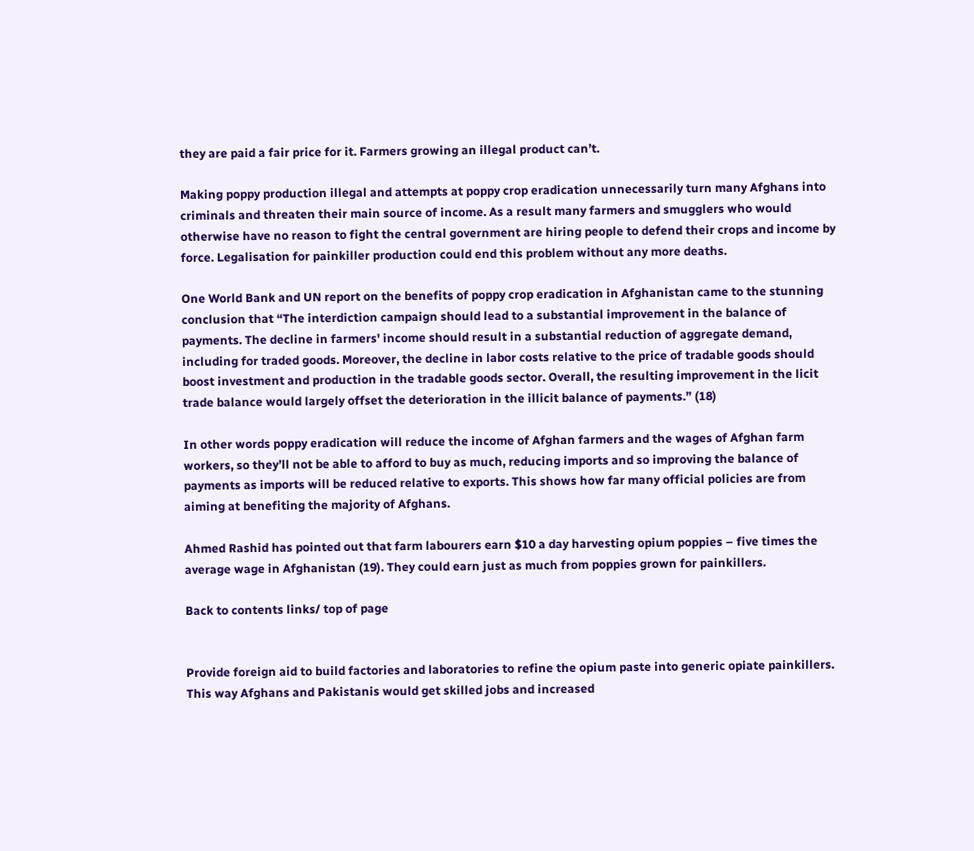they are paid a fair price for it. Farmers growing an illegal product can’t.

Making poppy production illegal and attempts at poppy crop eradication unnecessarily turn many Afghans into criminals and threaten their main source of income. As a result many farmers and smugglers who would otherwise have no reason to fight the central government are hiring people to defend their crops and income by force. Legalisation for painkiller production could end this problem without any more deaths.

One World Bank and UN report on the benefits of poppy crop eradication in Afghanistan came to the stunning conclusion that “The interdiction campaign should lead to a substantial improvement in the balance of payments. The decline in farmers' income should result in a substantial reduction of aggregate demand, including for traded goods. Moreover, the decline in labor costs relative to the price of tradable goods should boost investment and production in the tradable goods sector. Overall, the resulting improvement in the licit trade balance would largely offset the deterioration in the illicit balance of payments.” (18)

In other words poppy eradication will reduce the income of Afghan farmers and the wages of Afghan farm workers, so they’ll not be able to afford to buy as much, reducing imports and so improving the balance of payments as imports will be reduced relative to exports. This shows how far many official policies are from aiming at benefiting the majority of Afghans.

Ahmed Rashid has pointed out that farm labourers earn $10 a day harvesting opium poppies – five times the average wage in Afghanistan (19). They could earn just as much from poppies grown for painkillers.

Back to contents links/ top of page


Provide foreign aid to build factories and laboratories to refine the opium paste into generic opiate painkillers. This way Afghans and Pakistanis would get skilled jobs and increased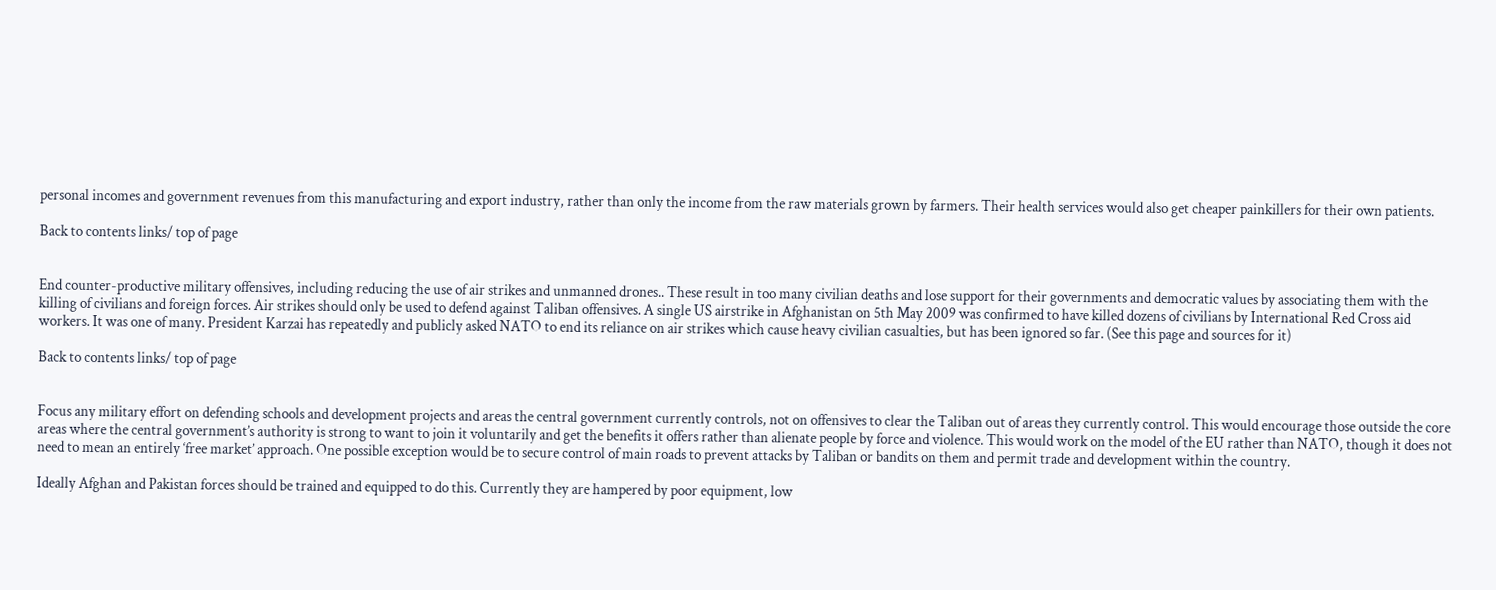personal incomes and government revenues from this manufacturing and export industry, rather than only the income from the raw materials grown by farmers. Their health services would also get cheaper painkillers for their own patients.

Back to contents links/ top of page


End counter-productive military offensives, including reducing the use of air strikes and unmanned drones.. These result in too many civilian deaths and lose support for their governments and democratic values by associating them with the killing of civilians and foreign forces. Air strikes should only be used to defend against Taliban offensives. A single US airstrike in Afghanistan on 5th May 2009 was confirmed to have killed dozens of civilians by International Red Cross aid workers. It was one of many. President Karzai has repeatedly and publicly asked NATO to end its reliance on air strikes which cause heavy civilian casualties, but has been ignored so far. (See this page and sources for it)

Back to contents links/ top of page


Focus any military effort on defending schools and development projects and areas the central government currently controls, not on offensives to clear the Taliban out of areas they currently control. This would encourage those outside the core areas where the central government’s authority is strong to want to join it voluntarily and get the benefits it offers rather than alienate people by force and violence. This would work on the model of the EU rather than NATO, though it does not need to mean an entirely ‘free market’ approach. One possible exception would be to secure control of main roads to prevent attacks by Taliban or bandits on them and permit trade and development within the country.

Ideally Afghan and Pakistan forces should be trained and equipped to do this. Currently they are hampered by poor equipment, low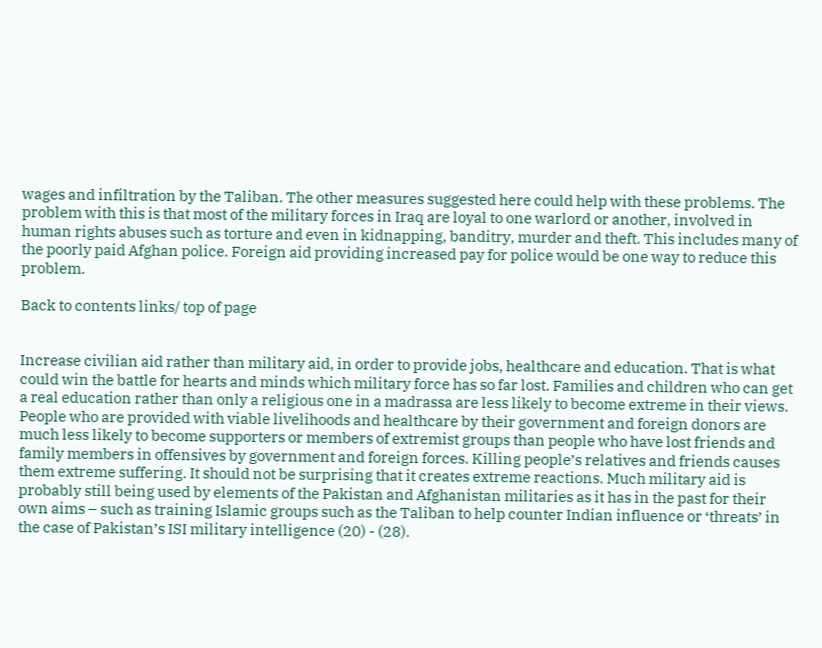wages and infiltration by the Taliban. The other measures suggested here could help with these problems. The problem with this is that most of the military forces in Iraq are loyal to one warlord or another, involved in human rights abuses such as torture and even in kidnapping, banditry, murder and theft. This includes many of the poorly paid Afghan police. Foreign aid providing increased pay for police would be one way to reduce this problem.

Back to contents links/ top of page


Increase civilian aid rather than military aid, in order to provide jobs, healthcare and education. That is what could win the battle for hearts and minds which military force has so far lost. Families and children who can get a real education rather than only a religious one in a madrassa are less likely to become extreme in their views. People who are provided with viable livelihoods and healthcare by their government and foreign donors are much less likely to become supporters or members of extremist groups than people who have lost friends and family members in offensives by government and foreign forces. Killing people’s relatives and friends causes them extreme suffering. It should not be surprising that it creates extreme reactions. Much military aid is probably still being used by elements of the Pakistan and Afghanistan militaries as it has in the past for their own aims – such as training Islamic groups such as the Taliban to help counter Indian influence or ‘threats’ in the case of Pakistan’s ISI military intelligence (20) - (28).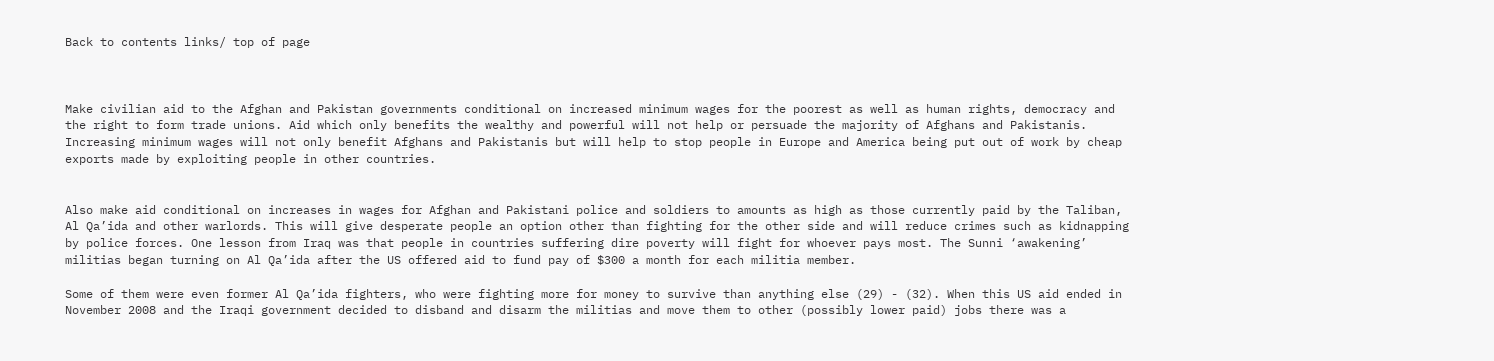Back to contents links/ top of page



Make civilian aid to the Afghan and Pakistan governments conditional on increased minimum wages for the poorest as well as human rights, democracy and the right to form trade unions. Aid which only benefits the wealthy and powerful will not help or persuade the majority of Afghans and Pakistanis. Increasing minimum wages will not only benefit Afghans and Pakistanis but will help to stop people in Europe and America being put out of work by cheap exports made by exploiting people in other countries.


Also make aid conditional on increases in wages for Afghan and Pakistani police and soldiers to amounts as high as those currently paid by the Taliban, Al Qa’ida and other warlords. This will give desperate people an option other than fighting for the other side and will reduce crimes such as kidnapping by police forces. One lesson from Iraq was that people in countries suffering dire poverty will fight for whoever pays most. The Sunni ‘awakening’ militias began turning on Al Qa’ida after the US offered aid to fund pay of $300 a month for each militia member.

Some of them were even former Al Qa’ida fighters, who were fighting more for money to survive than anything else (29) - (32). When this US aid ended in November 2008 and the Iraqi government decided to disband and disarm the militias and move them to other (possibly lower paid) jobs there was a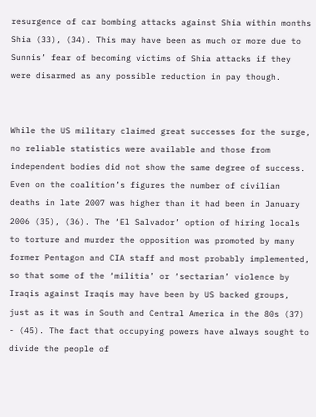resurgence of car bombing attacks against Shia within months Shia (33), (34). This may have been as much or more due to Sunnis’ fear of becoming victims of Shia attacks if they were disarmed as any possible reduction in pay though.


While the US military claimed great successes for the surge, no reliable statistics were available and those from independent bodies did not show the same degree of success. Even on the coalition’s figures the number of civilian deaths in late 2007 was higher than it had been in January 2006 (35), (36). The ‘El Salvador’ option of hiring locals to torture and murder the opposition was promoted by many former Pentagon and CIA staff and most probably implemented, so that some of the ‘militia’ or ‘sectarian’ violence by Iraqis against Iraqis may have been by US backed groups, just as it was in South and Central America in the 80s (37) - (45). The fact that occupying powers have always sought to divide the people of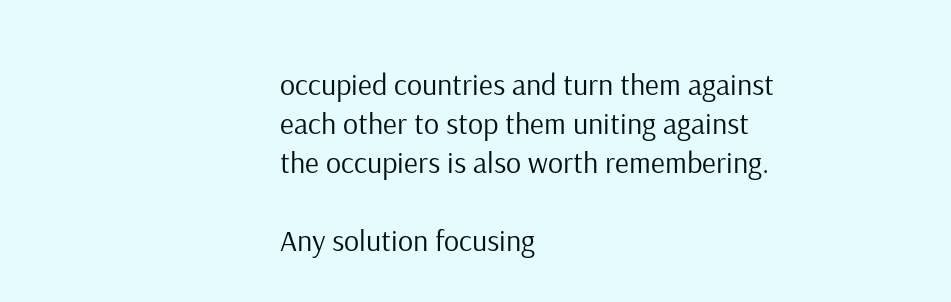occupied countries and turn them against each other to stop them uniting against the occupiers is also worth remembering.

Any solution focusing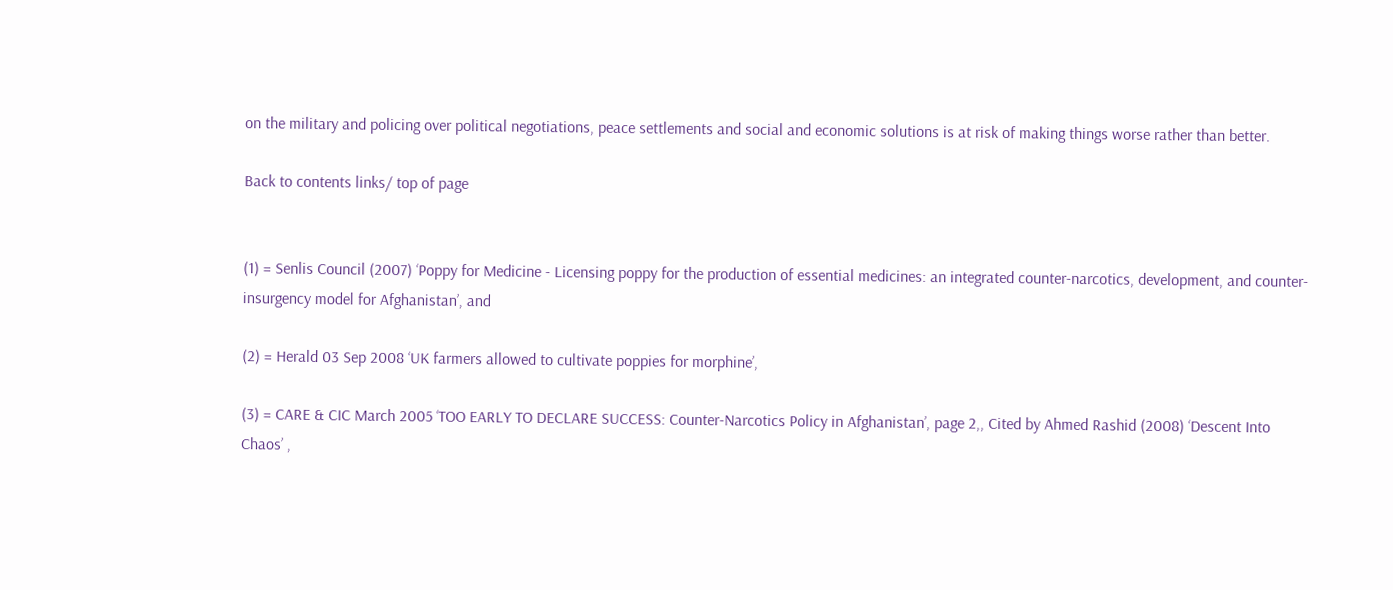on the military and policing over political negotiations, peace settlements and social and economic solutions is at risk of making things worse rather than better.

Back to contents links/ top of page


(1) = Senlis Council (2007) ‘Poppy for Medicine - Licensing poppy for the production of essential medicines: an integrated counter-narcotics, development, and counter-insurgency model for Afghanistan’, and

(2) = Herald 03 Sep 2008 ‘UK farmers allowed to cultivate poppies for morphine’,

(3) = CARE & CIC March 2005 ‘TOO EARLY TO DECLARE SUCCESS: Counter-Narcotics Policy in Afghanistan’, page 2,, Cited by Ahmed Rashid (2008) ‘Descent Into Chaos’ ,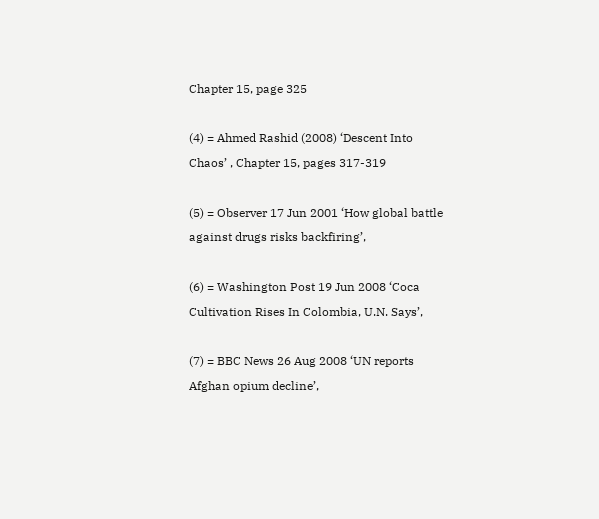Chapter 15, page 325

(4) = Ahmed Rashid (2008) ‘Descent Into Chaos’ , Chapter 15, pages 317-319

(5) = Observer 17 Jun 2001 ‘How global battle against drugs risks backfiring’,

(6) = Washington Post 19 Jun 2008 ‘Coca Cultivation Rises In Colombia, U.N. Says’,

(7) = BBC News 26 Aug 2008 ‘UN reports Afghan opium decline’,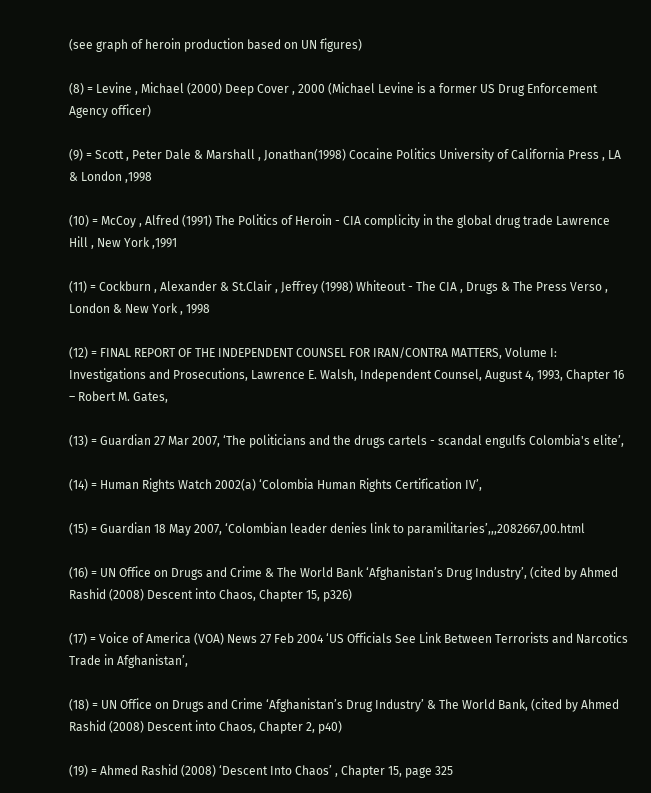(see graph of heroin production based on UN figures)

(8) = Levine , Michael (2000) Deep Cover , 2000 (Michael Levine is a former US Drug Enforcement Agency officer)

(9) = Scott , Peter Dale & Marshall , Jonathan(1998) Cocaine Politics University of California Press , LA & London ,1998

(10) = McCoy , Alfred (1991) The Politics of Heroin - CIA complicity in the global drug trade Lawrence Hill , New York ,1991

(11) = Cockburn , Alexander & St.Clair , Jeffrey (1998) Whiteout - The CIA , Drugs & The Press Verso , London & New York , 1998

(12) = FINAL REPORT OF THE INDEPENDENT COUNSEL FOR IRAN/CONTRA MATTERS, Volume I: Investigations and Prosecutions, Lawrence E. Walsh, Independent Counsel, August 4, 1993, Chapter 16 – Robert M. Gates,

(13) = Guardian 27 Mar 2007, ‘The politicians and the drugs cartels - scandal engulfs Colombia's elite’,

(14) = Human Rights Watch 2002(a) ‘Colombia Human Rights Certification IV’,

(15) = Guardian 18 May 2007, ‘Colombian leader denies link to paramilitaries’,,,2082667,00.html

(16) = UN Office on Drugs and Crime & The World Bank ‘Afghanistan’s Drug Industry’, (cited by Ahmed Rashid (2008) Descent into Chaos, Chapter 15, p326)

(17) = Voice of America (VOA) News 27 Feb 2004 ‘US Officials See Link Between Terrorists and Narcotics Trade in Afghanistan’,

(18) = UN Office on Drugs and Crime ‘Afghanistan’s Drug Industry’ & The World Bank, (cited by Ahmed Rashid (2008) Descent into Chaos, Chapter 2, p40)

(19) = Ahmed Rashid (2008) ‘Descent Into Chaos’ , Chapter 15, page 325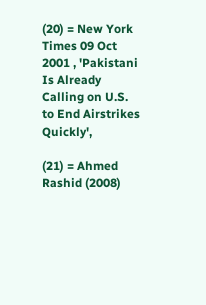(20) = New York Times 09 Oct 2001 , 'Pakistani Is Already Calling on U.S. to End Airstrikes Quickly',

(21) = Ahmed Rashid (2008)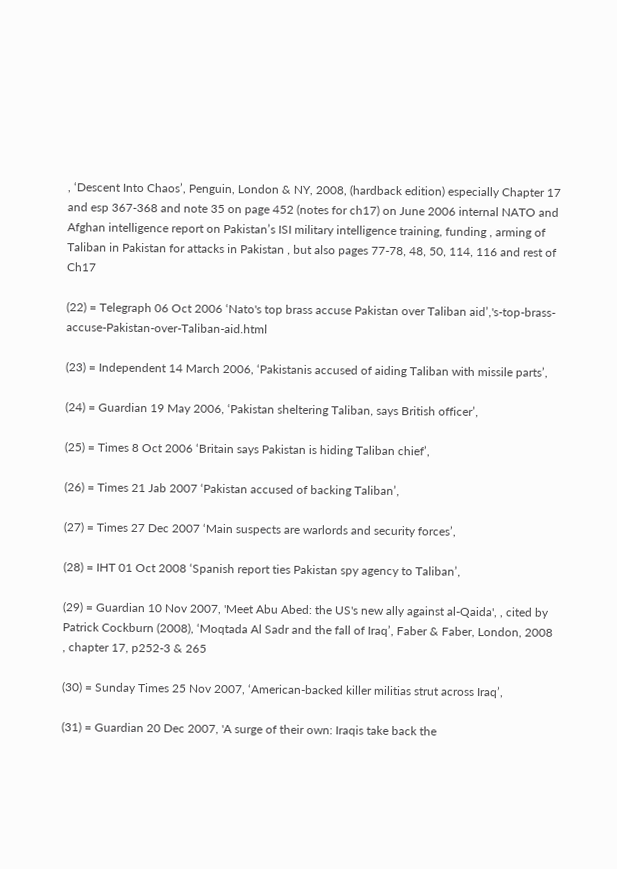, ‘Descent Into Chaos’, Penguin, London & NY, 2008, (hardback edition) especially Chapter 17 and esp 367-368 and note 35 on page 452 (notes for ch17) on June 2006 internal NATO and Afghan intelligence report on Pakistan’s ISI military intelligence training, funding , arming of Taliban in Pakistan for attacks in Pakistan , but also pages 77-78, 48, 50, 114, 116 and rest of Ch17

(22) = Telegraph 06 Oct 2006 ‘Nato's top brass accuse Pakistan over Taliban aid’,'s-top-brass-accuse-Pakistan-over-Taliban-aid.html

(23) = Independent 14 March 2006, ‘Pakistanis accused of aiding Taliban with missile parts’,

(24) = Guardian 19 May 2006, ‘Pakistan sheltering Taliban, says British officer’,

(25) = Times 8 Oct 2006 ‘Britain says Pakistan is hiding Taliban chief’,

(26) = Times 21 Jab 2007 ‘Pakistan accused of backing Taliban’,

(27) = Times 27 Dec 2007 ‘Main suspects are warlords and security forces’,

(28) = IHT 01 Oct 2008 ‘Spanish report ties Pakistan spy agency to Taliban’,

(29) = Guardian 10 Nov 2007, 'Meet Abu Abed: the US's new ally against al-Qaida', , cited by Patrick Cockburn (2008), ‘Moqtada Al Sadr and the fall of Iraq’, Faber & Faber, London, 2008 , chapter 17, p252-3 & 265

(30) = Sunday Times 25 Nov 2007, ‘American-backed killer militias strut across Iraq’,

(31) = Guardian 20 Dec 2007, 'A surge of their own: Iraqis take back the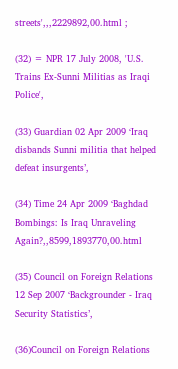streets',,,2229892,00.html ;

(32) = NPR 17 July 2008, 'U.S. Trains Ex-Sunni Militias as Iraqi Police',

(33) Guardian 02 Apr 2009 ‘Iraq disbands Sunni militia that helped defeat insurgents’,

(34) Time 24 Apr 2009 ‘Baghdad Bombings: Is Iraq Unraveling Again?,,8599,1893770,00.html

(35) Council on Foreign Relations 12 Sep 2007 ‘Backgrounder - Iraq Security Statistics’,

(36)Council on Foreign Relations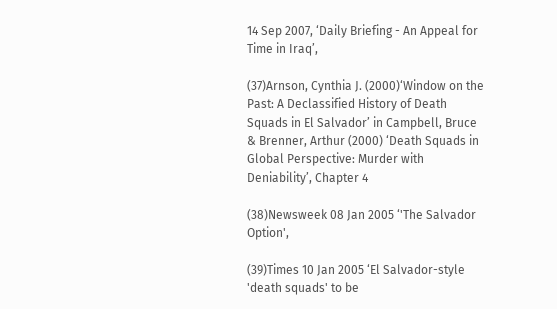14 Sep 2007, ‘Daily Briefing - An Appeal for Time in Iraq’,

(37)Arnson, Cynthia J. (2000)‘Window on the Past: A Declassified History of Death Squads in El Salvador’ in Campbell, Bruce & Brenner, Arthur (2000) ‘Death Squads in Global Perspective: Murder with Deniability’, Chapter 4

(38)Newsweek 08 Jan 2005 ‘'The Salvador Option',

(39)Times 10 Jan 2005 ‘El Salvador-style 'death squads' to be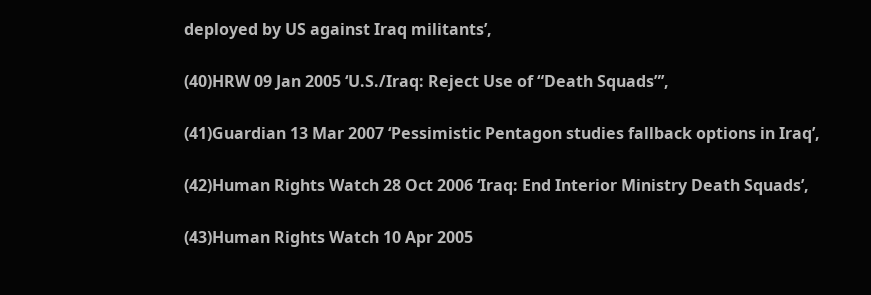deployed by US against Iraq militants’,

(40)HRW 09 Jan 2005 ‘U.S./Iraq: Reject Use of “Death Squads”’,

(41)Guardian 13 Mar 2007 ‘Pessimistic Pentagon studies fallback options in Iraq’,

(42)Human Rights Watch 28 Oct 2006 ‘Iraq: End Interior Ministry Death Squads’,

(43)Human Rights Watch 10 Apr 2005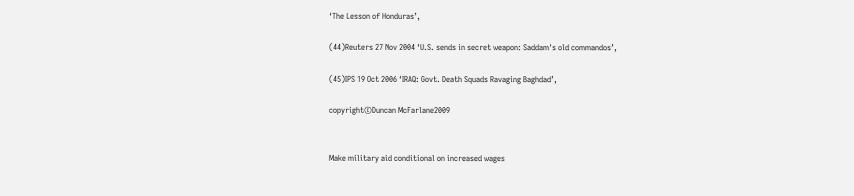‘The Lesson of Honduras’,

(44)Reuters 27 Nov 2004 ‘U.S. sends in secret weapon: Saddam's old commandos’,

(45)IPS 19 Oct 2006 ‘IRAQ: Govt. Death Squads Ravaging Baghdad’,

copyright©Duncan McFarlane2009


Make military aid conditional on increased wages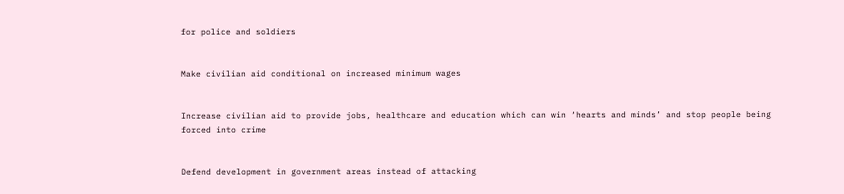for police and soldiers


Make civilian aid conditional on increased minimum wages


Increase civilian aid to provide jobs, healthcare and education which can win ‘hearts and minds’ and stop people being forced into crime


Defend development in government areas instead of attacking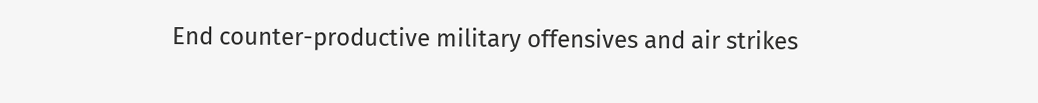End counter-productive military offensives and air strikes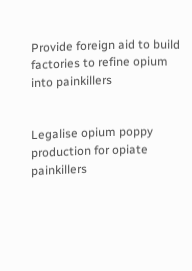Provide foreign aid to build factories to refine opium into painkillers


Legalise opium poppy production for opiate painkillers